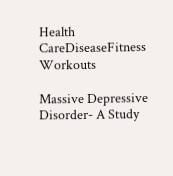Health CareDiseaseFitness Workouts

Massive Depressive Disorder- A Study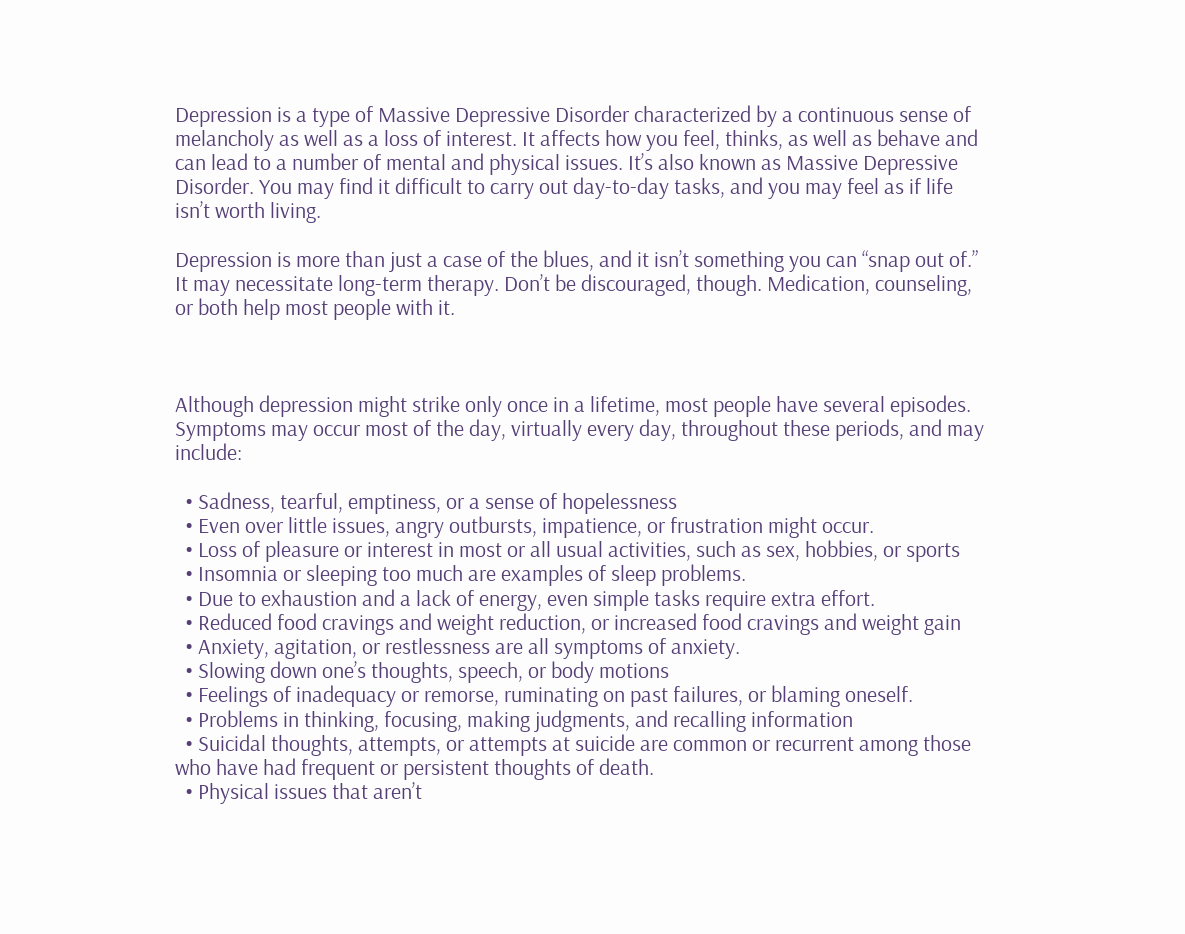Depression is a type of Massive Depressive Disorder characterized by a continuous sense of melancholy as well as a loss of interest. It affects how you feel, thinks, as well as behave and can lead to a number of mental and physical issues. It’s also known as Massive Depressive Disorder. You may find it difficult to carry out day-to-day tasks, and you may feel as if life isn’t worth living.

Depression is more than just a case of the blues, and it isn’t something you can “snap out of.” It may necessitate long-term therapy. Don’t be discouraged, though. Medication, counseling, or both help most people with it.



Although depression might strike only once in a lifetime, most people have several episodes. Symptoms may occur most of the day, virtually every day, throughout these periods, and may include:

  • Sadness, tearful, emptiness, or a sense of hopelessness
  • Even over little issues, angry outbursts, impatience, or frustration might occur.
  • Loss of pleasure or interest in most or all usual activities, such as sex, hobbies, or sports
  • Insomnia or sleeping too much are examples of sleep problems.
  • Due to exhaustion and a lack of energy, even simple tasks require extra effort.
  • Reduced food cravings and weight reduction, or increased food cravings and weight gain
  • Anxiety, agitation, or restlessness are all symptoms of anxiety.
  • Slowing down one’s thoughts, speech, or body motions
  • Feelings of inadequacy or remorse, ruminating on past failures, or blaming oneself.
  • Problems in thinking, focusing, making judgments, and recalling information
  • Suicidal thoughts, attempts, or attempts at suicide are common or recurrent among those who have had frequent or persistent thoughts of death.
  • Physical issues that aren’t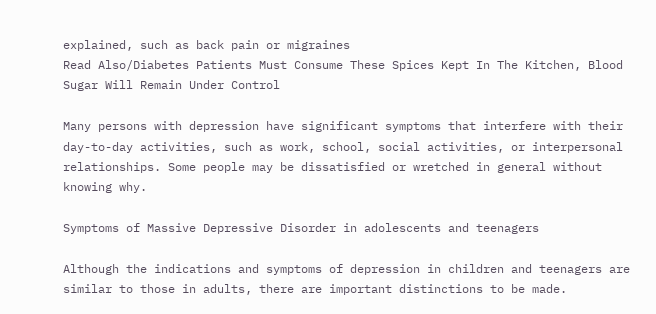explained, such as back pain or migraines
Read Also/Diabetes Patients Must Consume These Spices Kept In The Kitchen, Blood Sugar Will Remain Under Control

Many persons with depression have significant symptoms that interfere with their day-to-day activities, such as work, school, social activities, or interpersonal relationships. Some people may be dissatisfied or wretched in general without knowing why.

Symptoms of Massive Depressive Disorder in adolescents and teenagers

Although the indications and symptoms of depression in children and teenagers are similar to those in adults, there are important distinctions to be made.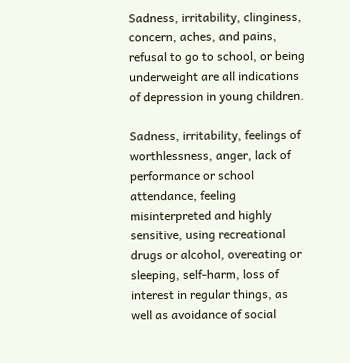Sadness, irritability, clinginess, concern, aches, and pains, refusal to go to school, or being underweight are all indications of depression in young children.

Sadness, irritability, feelings of worthlessness, anger, lack of performance or school attendance, feeling misinterpreted and highly sensitive, using recreational drugs or alcohol, overeating or sleeping, self-harm, loss of interest in regular things, as well as avoidance of social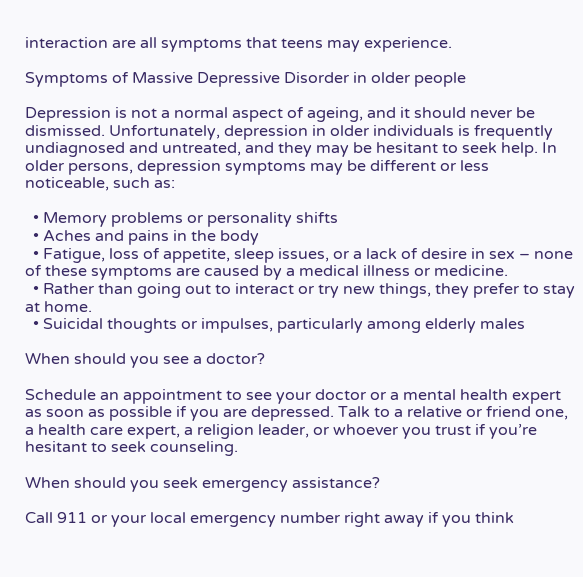interaction are all symptoms that teens may experience.

Symptoms of Massive Depressive Disorder in older people

Depression is not a normal aspect of ageing, and it should never be dismissed. Unfortunately, depression in older individuals is frequently undiagnosed and untreated, and they may be hesitant to seek help. In older persons, depression symptoms may be different or less noticeable, such as:

  • Memory problems or personality shifts
  • Aches and pains in the body
  • Fatigue, loss of appetite, sleep issues, or a lack of desire in sex – none of these symptoms are caused by a medical illness or medicine.
  • Rather than going out to interact or try new things, they prefer to stay at home.
  • Suicidal thoughts or impulses, particularly among elderly males

When should you see a doctor?

Schedule an appointment to see your doctor or a mental health expert as soon as possible if you are depressed. Talk to a relative or friend one, a health care expert, a religion leader, or whoever you trust if you’re hesitant to seek counseling.

When should you seek emergency assistance?

Call 911 or your local emergency number right away if you think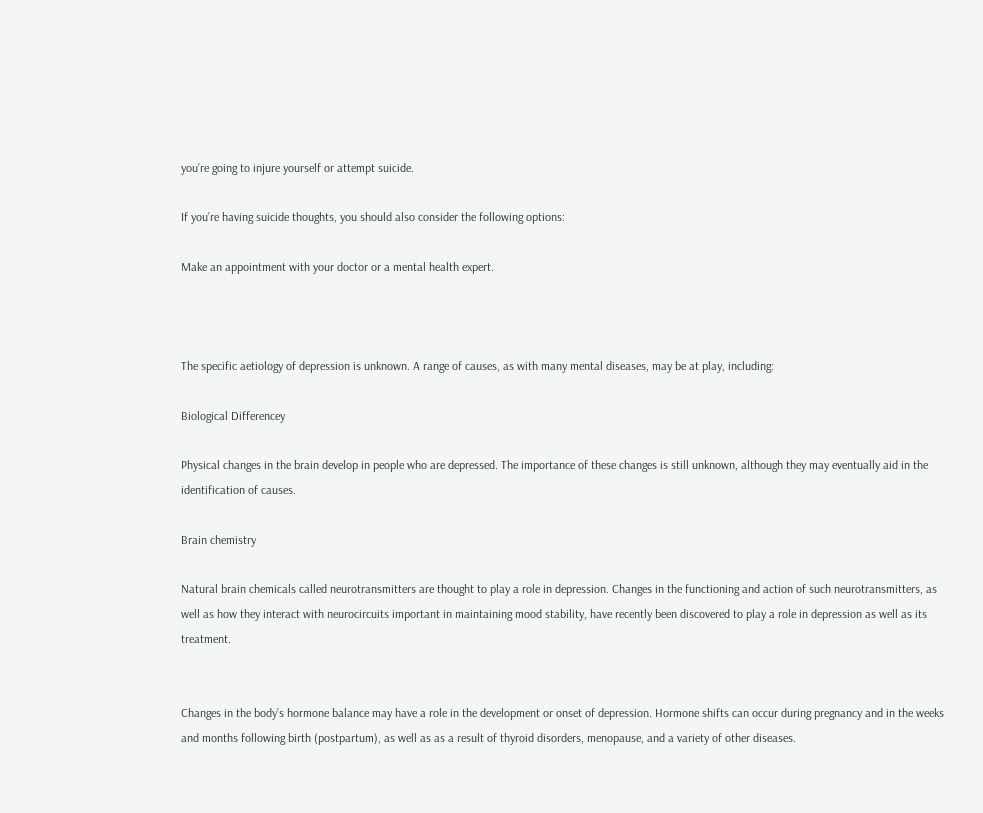you’re going to injure yourself or attempt suicide.

If you’re having suicide thoughts, you should also consider the following options:

Make an appointment with your doctor or a mental health expert.



The specific aetiology of depression is unknown. A range of causes, as with many mental diseases, may be at play, including:

Biological Differencey

Physical changes in the brain develop in people who are depressed. The importance of these changes is still unknown, although they may eventually aid in the identification of causes.

Brain chemistry

Natural brain chemicals called neurotransmitters are thought to play a role in depression. Changes in the functioning and action of such neurotransmitters, as well as how they interact with neurocircuits important in maintaining mood stability, have recently been discovered to play a role in depression as well as its treatment.


Changes in the body’s hormone balance may have a role in the development or onset of depression. Hormone shifts can occur during pregnancy and in the weeks and months following birth (postpartum), as well as as a result of thyroid disorders, menopause, and a variety of other diseases.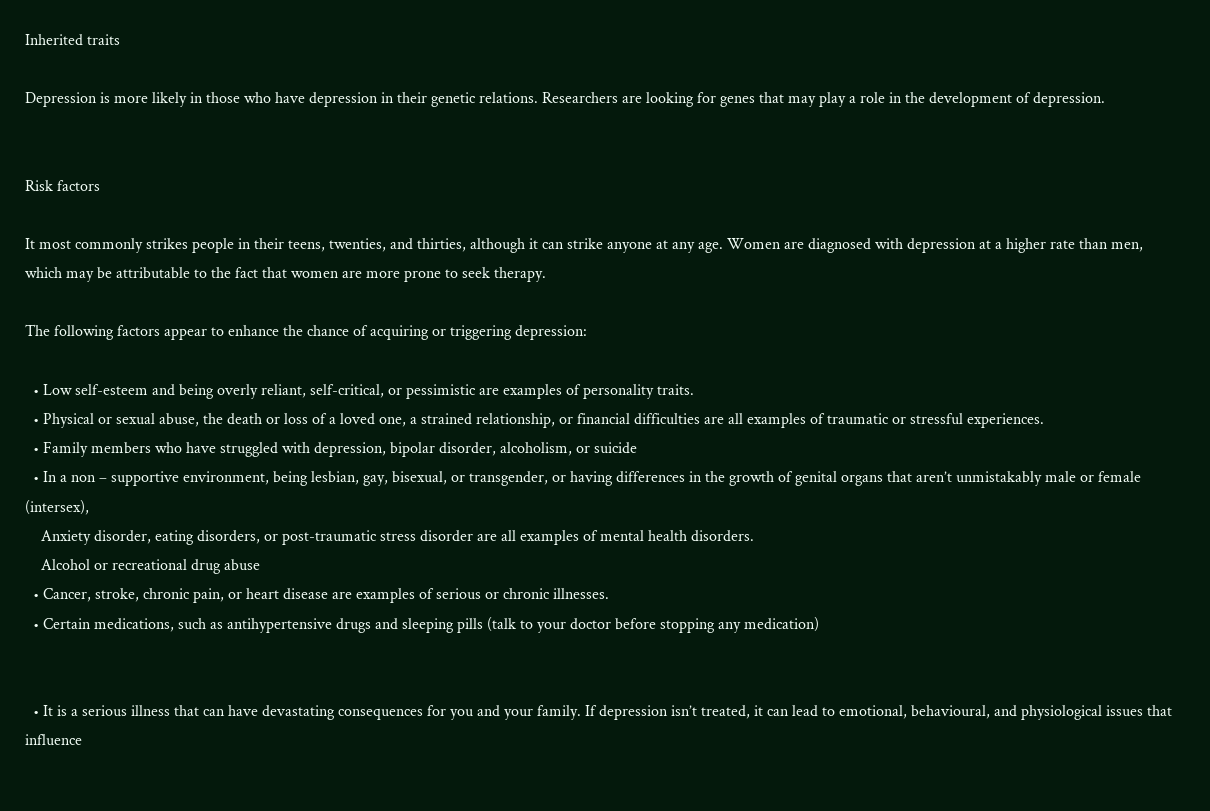Inherited traits

Depression is more likely in those who have depression in their genetic relations. Researchers are looking for genes that may play a role in the development of depression.


Risk factors

It most commonly strikes people in their teens, twenties, and thirties, although it can strike anyone at any age. Women are diagnosed with depression at a higher rate than men, which may be attributable to the fact that women are more prone to seek therapy.

The following factors appear to enhance the chance of acquiring or triggering depression:

  • Low self-esteem and being overly reliant, self-critical, or pessimistic are examples of personality traits.
  • Physical or sexual abuse, the death or loss of a loved one, a strained relationship, or financial difficulties are all examples of traumatic or stressful experiences.
  • Family members who have struggled with depression, bipolar disorder, alcoholism, or suicide
  • In a non – supportive environment, being lesbian, gay, bisexual, or transgender, or having differences in the growth of genital organs that aren’t unmistakably male or female (intersex),
    Anxiety disorder, eating disorders, or post-traumatic stress disorder are all examples of mental health disorders.
    Alcohol or recreational drug abuse
  • Cancer, stroke, chronic pain, or heart disease are examples of serious or chronic illnesses.
  • Certain medications, such as antihypertensive drugs and sleeping pills (talk to your doctor before stopping any medication)


  • It is a serious illness that can have devastating consequences for you and your family. If depression isn’t treated, it can lead to emotional, behavioural, and physiological issues that influence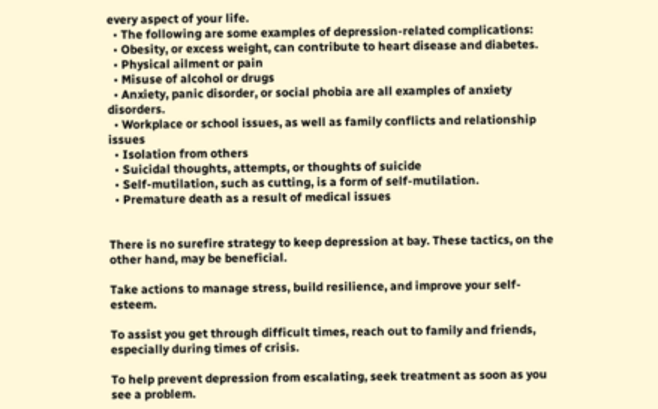every aspect of your life.
  • The following are some examples of depression-related complications:
  • Obesity, or excess weight, can contribute to heart disease and diabetes.
  • Physical ailment or pain
  • Misuse of alcohol or drugs
  • Anxiety, panic disorder, or social phobia are all examples of anxiety disorders.
  • Workplace or school issues, as well as family conflicts and relationship issues
  • Isolation from others
  • Suicidal thoughts, attempts, or thoughts of suicide
  • Self-mutilation, such as cutting, is a form of self-mutilation.
  • Premature death as a result of medical issues


There is no surefire strategy to keep depression at bay. These tactics, on the other hand, may be beneficial.

Take actions to manage stress, build resilience, and improve your self-esteem.

To assist you get through difficult times, reach out to family and friends, especially during times of crisis.

To help prevent depression from escalating, seek treatment as soon as you see a problem.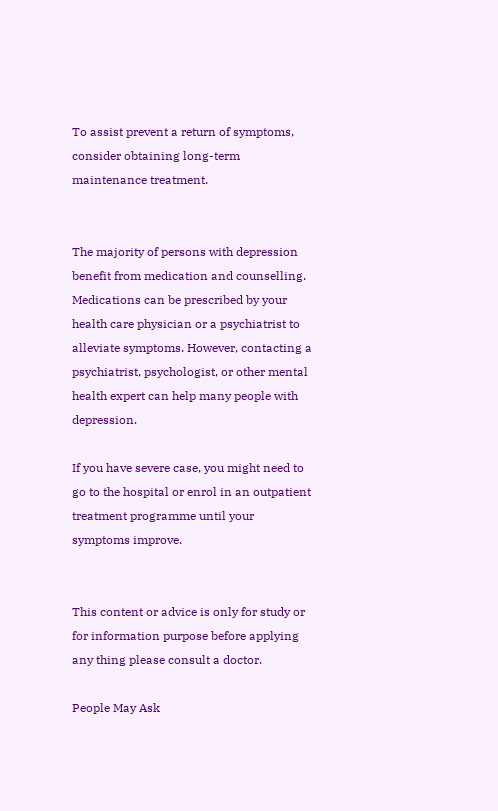To assist prevent a return of symptoms, consider obtaining long-term maintenance treatment.


The majority of persons with depression benefit from medication and counselling. Medications can be prescribed by your health care physician or a psychiatrist to alleviate symptoms. However, contacting a psychiatrist, psychologist, or other mental health expert can help many people with depression.

If you have severe case, you might need to go to the hospital or enrol in an outpatient treatment programme until your symptoms improve.


This content or advice is only for study or for information purpose before applying any thing please consult a doctor.

People May Ask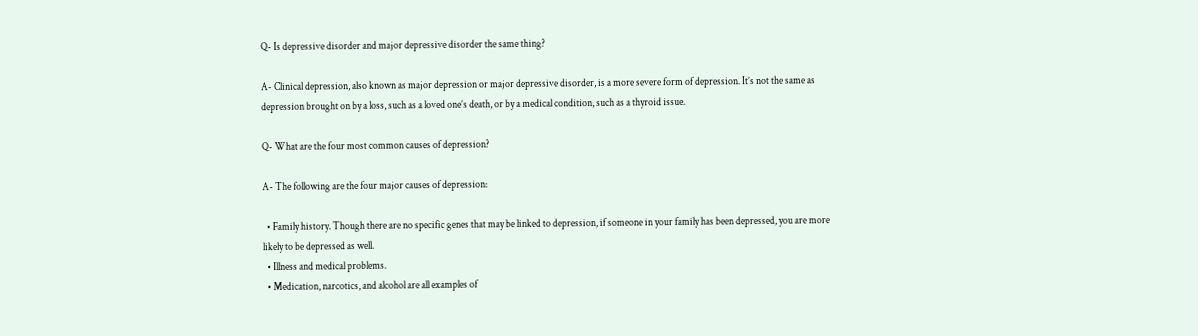Q- Is depressive disorder and major depressive disorder the same thing?

A- Clinical depression, also known as major depression or major depressive disorder, is a more severe form of depression. It’s not the same as depression brought on by a loss, such as a loved one’s death, or by a medical condition, such as a thyroid issue.

Q- What are the four most common causes of depression?

A- The following are the four major causes of depression:

  • Family history. Though there are no specific genes that may be linked to depression, if someone in your family has been depressed, you are more likely to be depressed as well.
  • Illness and medical problems.
  • Medication, narcotics, and alcohol are all examples of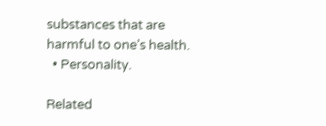substances that are harmful to one’s health.
  • Personality.

Related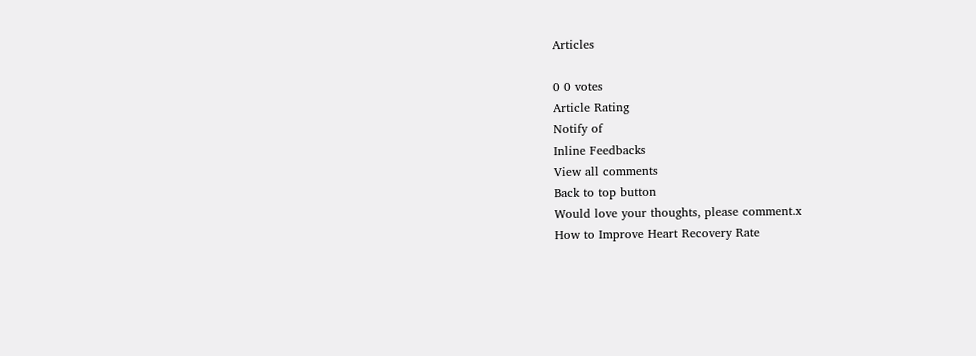Articles

0 0 votes
Article Rating
Notify of
Inline Feedbacks
View all comments
Back to top button
Would love your thoughts, please comment.x
How to Improve Heart Recovery Rate